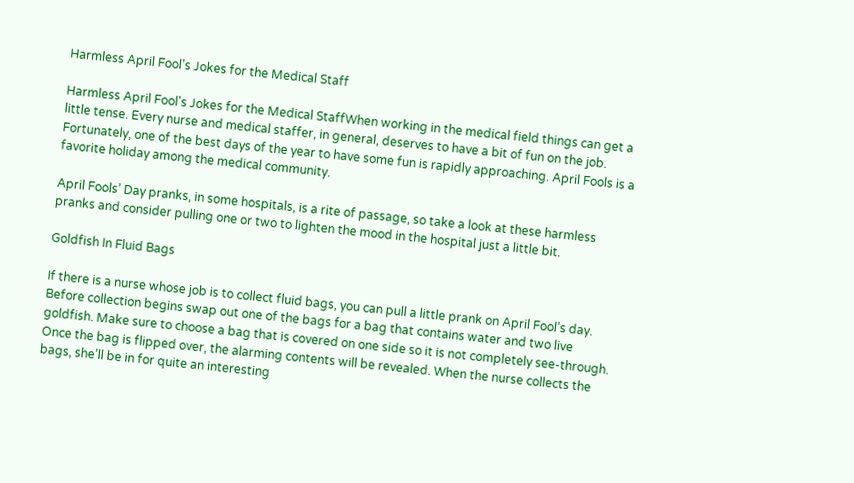Harmless April Fool’s Jokes for the Medical Staff

Harmless April Fool's Jokes for the Medical StaffWhen working in the medical field things can get a little tense. Every nurse and medical staffer, in general, deserves to have a bit of fun on the job. Fortunately, one of the best days of the year to have some fun is rapidly approaching. April Fools is a favorite holiday among the medical community.

April Fools’ Day pranks, in some hospitals, is a rite of passage, so take a look at these harmless pranks and consider pulling one or two to lighten the mood in the hospital just a little bit.

Goldfish In Fluid Bags

If there is a nurse whose job is to collect fluid bags, you can pull a little prank on April Fool’s day. Before collection begins swap out one of the bags for a bag that contains water and two live goldfish. Make sure to choose a bag that is covered on one side so it is not completely see-through. Once the bag is flipped over, the alarming contents will be revealed. When the nurse collects the bags, she’ll be in for quite an interesting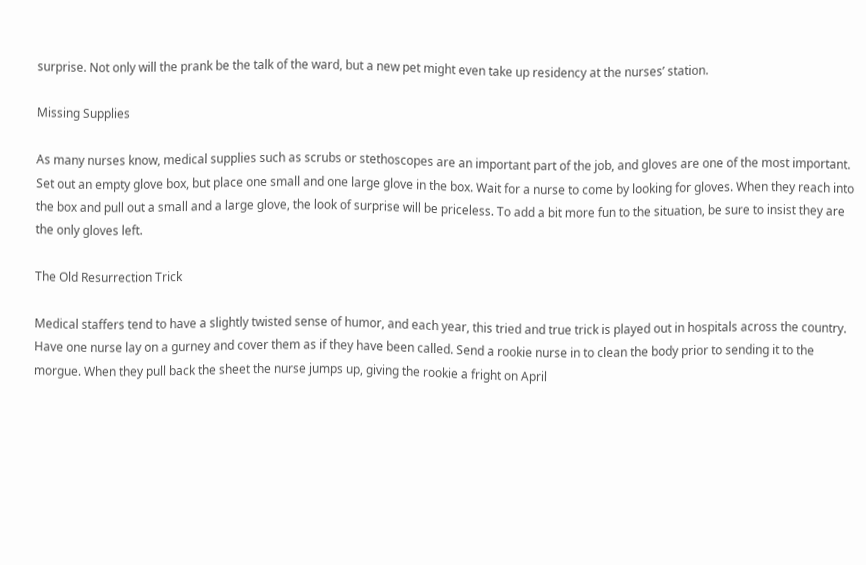surprise. Not only will the prank be the talk of the ward, but a new pet might even take up residency at the nurses’ station.

Missing Supplies

As many nurses know, medical supplies such as scrubs or stethoscopes are an important part of the job, and gloves are one of the most important. Set out an empty glove box, but place one small and one large glove in the box. Wait for a nurse to come by looking for gloves. When they reach into the box and pull out a small and a large glove, the look of surprise will be priceless. To add a bit more fun to the situation, be sure to insist they are the only gloves left.

The Old Resurrection Trick

Medical staffers tend to have a slightly twisted sense of humor, and each year, this tried and true trick is played out in hospitals across the country. Have one nurse lay on a gurney and cover them as if they have been called. Send a rookie nurse in to clean the body prior to sending it to the morgue. When they pull back the sheet the nurse jumps up, giving the rookie a fright on April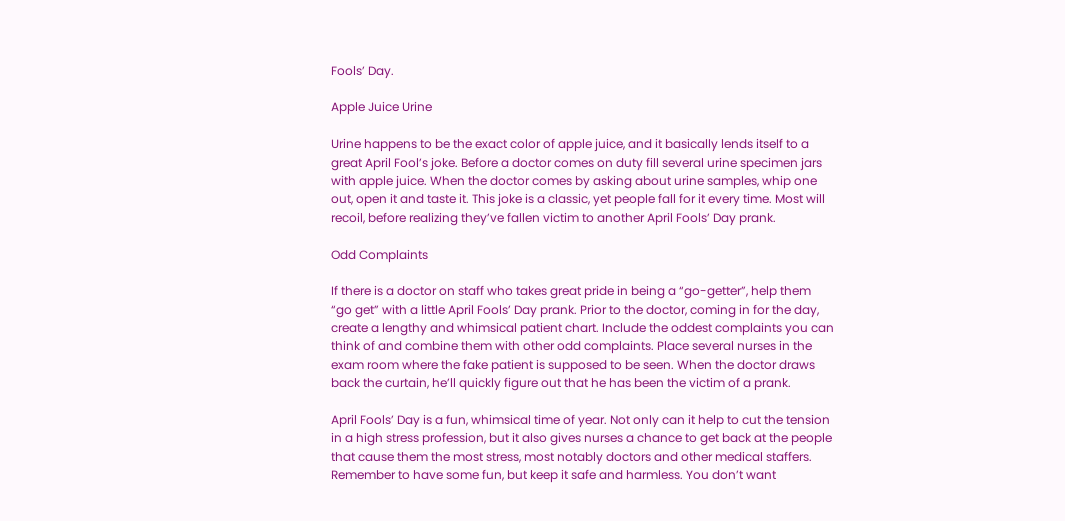Fools’ Day.

Apple Juice Urine

Urine happens to be the exact color of apple juice, and it basically lends itself to a great April Fool’s joke. Before a doctor comes on duty fill several urine specimen jars with apple juice. When the doctor comes by asking about urine samples, whip one out, open it and taste it. This joke is a classic, yet people fall for it every time. Most will recoil, before realizing they’ve fallen victim to another April Fools’ Day prank.

Odd Complaints

If there is a doctor on staff who takes great pride in being a “go-getter”, help them “go get” with a little April Fools’ Day prank. Prior to the doctor, coming in for the day, create a lengthy and whimsical patient chart. Include the oddest complaints you can think of and combine them with other odd complaints. Place several nurses in the exam room where the fake patient is supposed to be seen. When the doctor draws back the curtain, he’ll quickly figure out that he has been the victim of a prank.

April Fools’ Day is a fun, whimsical time of year. Not only can it help to cut the tension in a high stress profession, but it also gives nurses a chance to get back at the people that cause them the most stress, most notably doctors and other medical staffers. Remember to have some fun, but keep it safe and harmless. You don’t want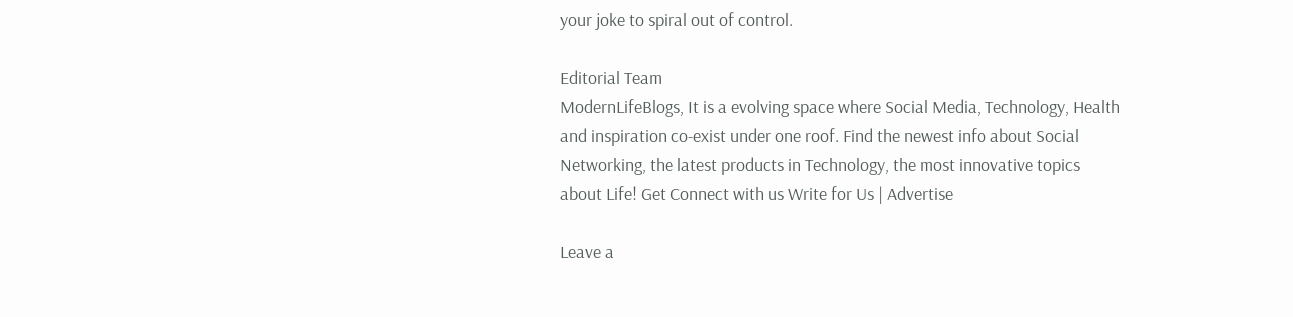your joke to spiral out of control.

Editorial Team
ModernLifeBlogs, It is a evolving space where Social Media, Technology, Health and inspiration co-exist under one roof. Find the newest info about Social Networking, the latest products in Technology, the most innovative topics about Life! Get Connect with us Write for Us | Advertise

Leave a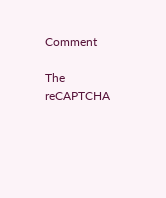Comment

The reCAPTCHA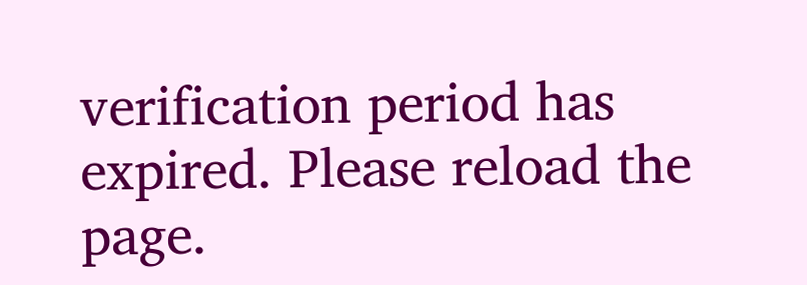verification period has expired. Please reload the page.